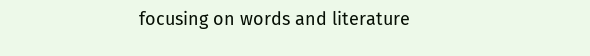focusing on words and literature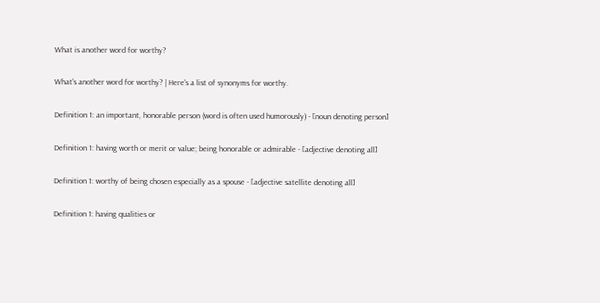What is another word for worthy?

What's another word for worthy? | Here's a list of synonyms for worthy.

Definition 1: an important, honorable person (word is often used humorously) - [noun denoting person]

Definition 1: having worth or merit or value; being honorable or admirable - [adjective denoting all]

Definition 1: worthy of being chosen especially as a spouse - [adjective satellite denoting all]

Definition 1: having qualities or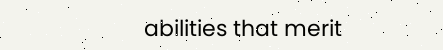abilities that merit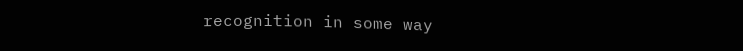recognition in some way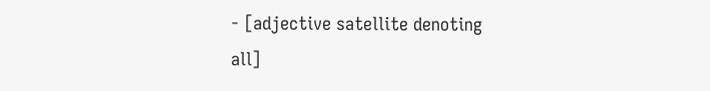- [adjective satellite denoting all]